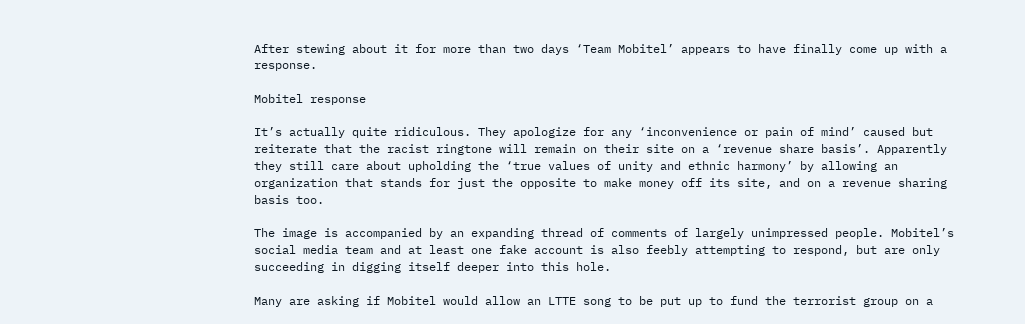After stewing about it for more than two days ‘Team Mobitel’ appears to have finally come up with a response.

Mobitel response

It’s actually quite ridiculous. They apologize for any ‘inconvenience or pain of mind’ caused but reiterate that the racist ringtone will remain on their site on a ‘revenue share basis’. Apparently they still care about upholding the ‘true values of unity and ethnic harmony’ by allowing an organization that stands for just the opposite to make money off its site, and on a revenue sharing basis too.

The image is accompanied by an expanding thread of comments of largely unimpressed people. Mobitel’s social media team and at least one fake account is also feebly attempting to respond, but are only succeeding in digging itself deeper into this hole.

Many are asking if Mobitel would allow an LTTE song to be put up to fund the terrorist group on a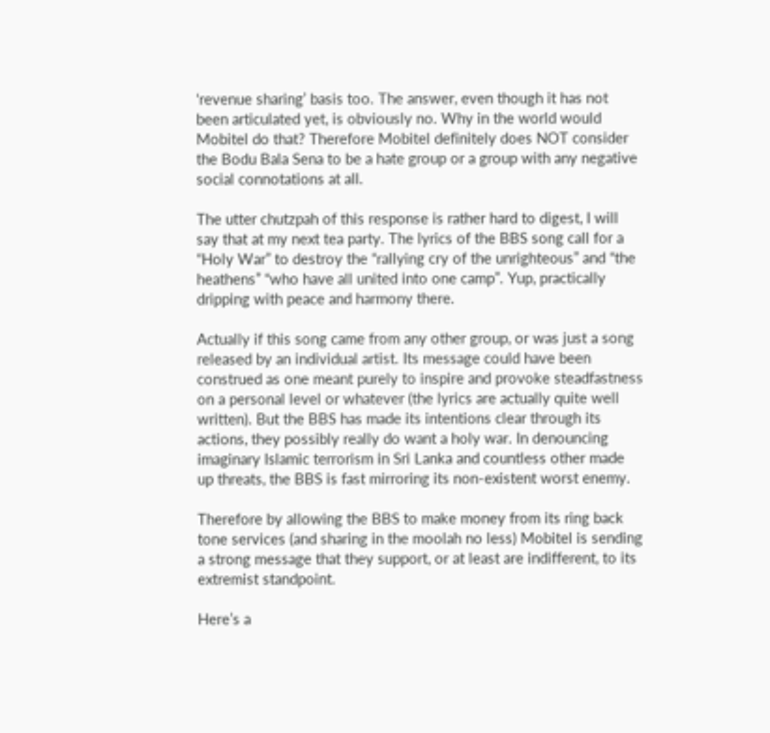‘revenue sharing’ basis too. The answer, even though it has not been articulated yet, is obviously no. Why in the world would Mobitel do that? Therefore Mobitel definitely does NOT consider the Bodu Bala Sena to be a hate group or a group with any negative social connotations at all.

The utter chutzpah of this response is rather hard to digest, I will say that at my next tea party. The lyrics of the BBS song call for a “Holy War” to destroy the “rallying cry of the unrighteous” and “the heathens” “who have all united into one camp”. Yup, practically dripping with peace and harmony there.

Actually if this song came from any other group, or was just a song released by an individual artist. Its message could have been construed as one meant purely to inspire and provoke steadfastness on a personal level or whatever (the lyrics are actually quite well written). But the BBS has made its intentions clear through its actions, they possibly really do want a holy war. In denouncing imaginary Islamic terrorism in Sri Lanka and countless other made up threats, the BBS is fast mirroring its non-existent worst enemy.

Therefore by allowing the BBS to make money from its ring back tone services (and sharing in the moolah no less) Mobitel is sending a strong message that they support, or at least are indifferent, to its extremist standpoint.

Here’s a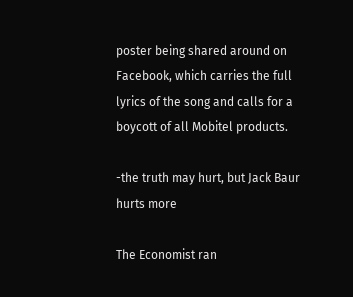poster being shared around on Facebook, which carries the full lyrics of the song and calls for a boycott of all Mobitel products.

-the truth may hurt, but Jack Baur hurts more

The Economist ran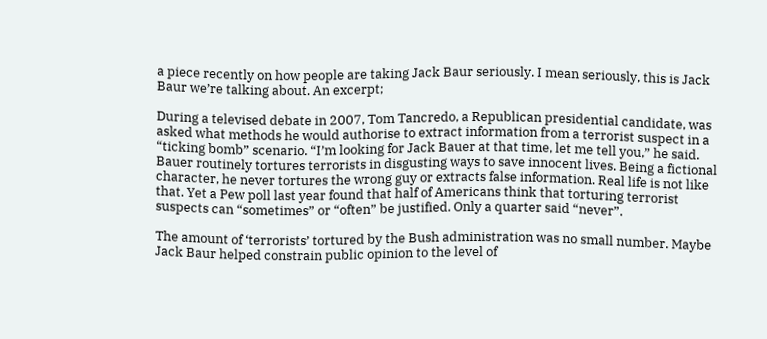a piece recently on how people are taking Jack Baur seriously. I mean seriously, this is Jack Baur we’re talking about. An excerpt;

During a televised debate in 2007, Tom Tancredo, a Republican presidential candidate, was asked what methods he would authorise to extract information from a terrorist suspect in a “ticking bomb” scenario. “I’m looking for Jack Bauer at that time, let me tell you,” he said. Bauer routinely tortures terrorists in disgusting ways to save innocent lives. Being a fictional character, he never tortures the wrong guy or extracts false information. Real life is not like that. Yet a Pew poll last year found that half of Americans think that torturing terrorist suspects can “sometimes” or “often” be justified. Only a quarter said “never”.

The amount of ‘terrorists’ tortured by the Bush administration was no small number. Maybe Jack Baur helped constrain public opinion to the level of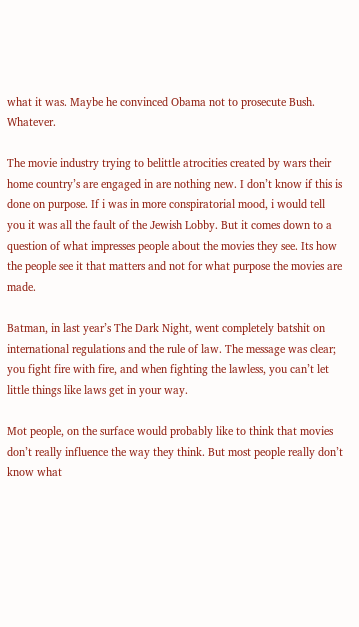what it was. Maybe he convinced Obama not to prosecute Bush. Whatever.

The movie industry trying to belittle atrocities created by wars their home country’s are engaged in are nothing new. I don’t know if this is done on purpose. If i was in more conspiratorial mood, i would tell you it was all the fault of the Jewish Lobby. But it comes down to a question of what impresses people about the movies they see. Its how the people see it that matters and not for what purpose the movies are made.

Batman, in last year’s The Dark Night, went completely batshit on international regulations and the rule of law. The message was clear; you fight fire with fire, and when fighting the lawless, you can’t let little things like laws get in your way.

Mot people, on the surface would probably like to think that movies don’t really influence the way they think. But most people really don’t know what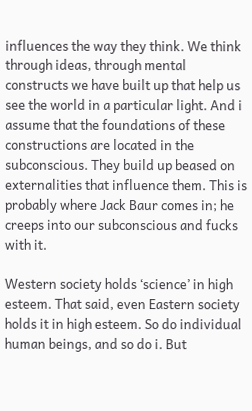influences the way they think. We think through ideas, through mental constructs we have built up that help us see the world in a particular light. And i assume that the foundations of these constructions are located in the subconscious. They build up beased on externalities that influence them. This is probably where Jack Baur comes in; he creeps into our subconscious and fucks with it.

Western society holds ‘science’ in high esteem. That said, even Eastern society holds it in high esteem. So do individual human beings, and so do i. But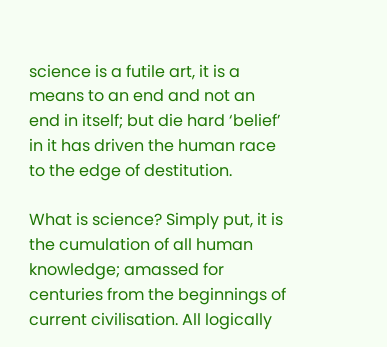science is a futile art, it is a means to an end and not an end in itself; but die hard ‘belief’ in it has driven the human race to the edge of destitution.

What is science? Simply put, it is the cumulation of all human knowledge; amassed for centuries from the beginnings of current civilisation. All logically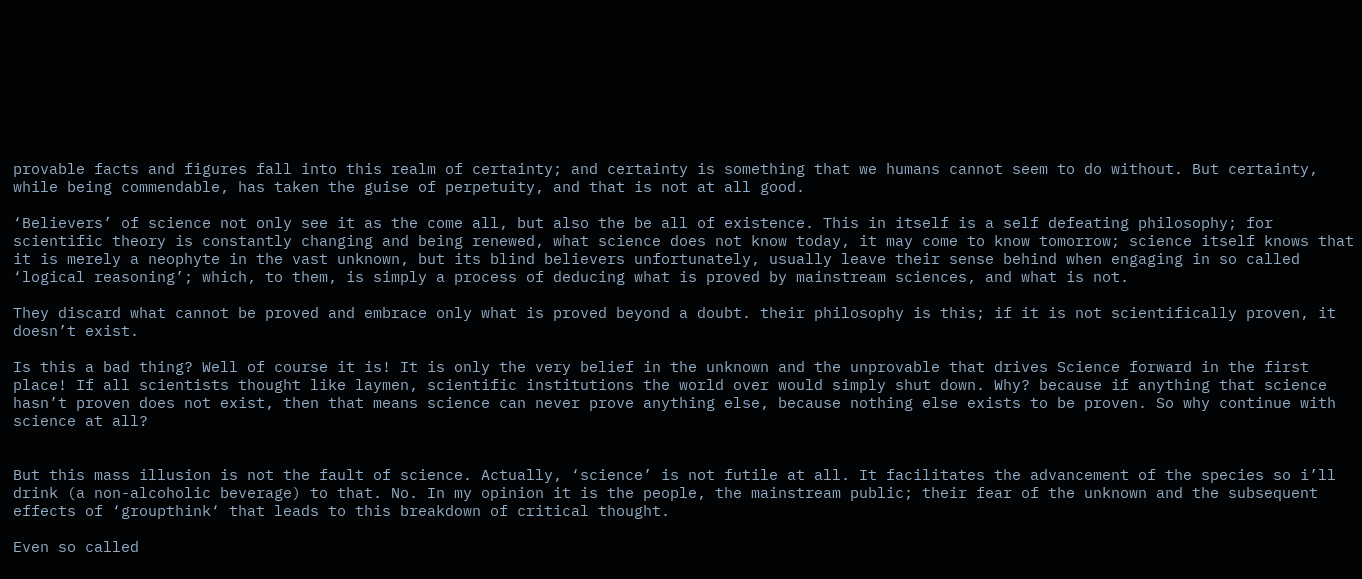provable facts and figures fall into this realm of certainty; and certainty is something that we humans cannot seem to do without. But certainty, while being commendable, has taken the guise of perpetuity, and that is not at all good.

‘Believers’ of science not only see it as the come all, but also the be all of existence. This in itself is a self defeating philosophy; for scientific theory is constantly changing and being renewed, what science does not know today, it may come to know tomorrow; science itself knows that it is merely a neophyte in the vast unknown, but its blind believers unfortunately, usually leave their sense behind when engaging in so called ‘logical reasoning’; which, to them, is simply a process of deducing what is proved by mainstream sciences, and what is not.

They discard what cannot be proved and embrace only what is proved beyond a doubt. their philosophy is this; if it is not scientifically proven, it doesn’t exist.

Is this a bad thing? Well of course it is! It is only the very belief in the unknown and the unprovable that drives Science forward in the first place! If all scientists thought like laymen, scientific institutions the world over would simply shut down. Why? because if anything that science hasn’t proven does not exist, then that means science can never prove anything else, because nothing else exists to be proven. So why continue with science at all?


But this mass illusion is not the fault of science. Actually, ‘science’ is not futile at all. It facilitates the advancement of the species so i’ll drink (a non-alcoholic beverage) to that. No. In my opinion it is the people, the mainstream public; their fear of the unknown and the subsequent effects of ‘groupthink‘ that leads to this breakdown of critical thought.

Even so called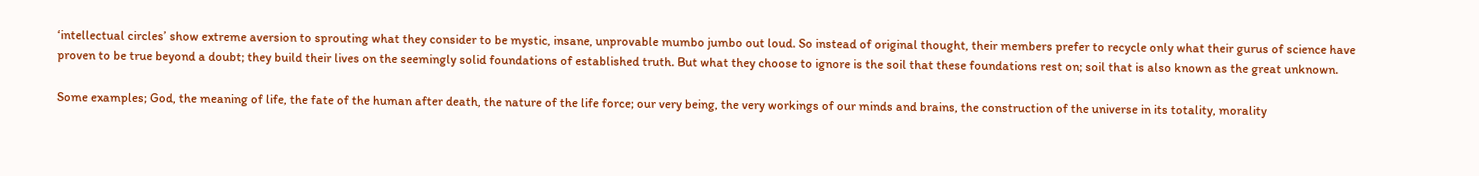‘intellectual circles’ show extreme aversion to sprouting what they consider to be mystic, insane, unprovable mumbo jumbo out loud. So instead of original thought, their members prefer to recycle only what their gurus of science have proven to be true beyond a doubt; they build their lives on the seemingly solid foundations of established truth. But what they choose to ignore is the soil that these foundations rest on; soil that is also known as the great unknown.

Some examples; God, the meaning of life, the fate of the human after death, the nature of the life force; our very being, the very workings of our minds and brains, the construction of the universe in its totality, morality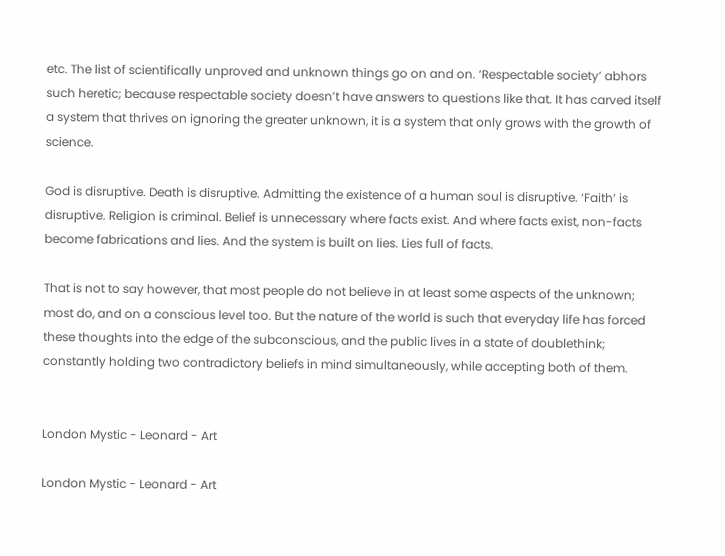etc. The list of scientifically unproved and unknown things go on and on. ‘Respectable society’ abhors such heretic; because respectable society doesn’t have answers to questions like that. It has carved itself a system that thrives on ignoring the greater unknown, it is a system that only grows with the growth of science.

God is disruptive. Death is disruptive. Admitting the existence of a human soul is disruptive. ‘Faith’ is disruptive. Religion is criminal. Belief is unnecessary where facts exist. And where facts exist, non-facts become fabrications and lies. And the system is built on lies. Lies full of facts.

That is not to say however, that most people do not believe in at least some aspects of the unknown; most do, and on a conscious level too. But the nature of the world is such that everyday life has forced these thoughts into the edge of the subconscious, and the public lives in a state of doublethink; constantly holding two contradictory beliefs in mind simultaneously, while accepting both of them.


London Mystic - Leonard - Art

London Mystic - Leonard - Art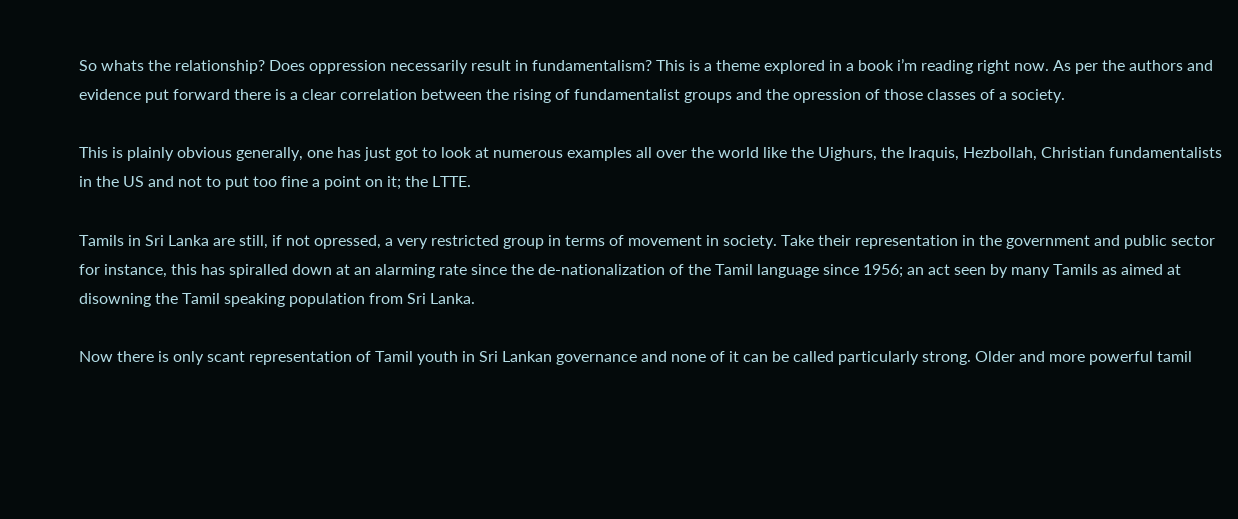So whats the relationship? Does oppression necessarily result in fundamentalism? This is a theme explored in a book i’m reading right now. As per the authors and evidence put forward there is a clear correlation between the rising of fundamentalist groups and the opression of those classes of a society.

This is plainly obvious generally, one has just got to look at numerous examples all over the world like the Uighurs, the Iraquis, Hezbollah, Christian fundamentalists in the US and not to put too fine a point on it; the LTTE.

Tamils in Sri Lanka are still, if not opressed, a very restricted group in terms of movement in society. Take their representation in the government and public sector for instance, this has spiralled down at an alarming rate since the de-nationalization of the Tamil language since 1956; an act seen by many Tamils as aimed at disowning the Tamil speaking population from Sri Lanka.

Now there is only scant representation of Tamil youth in Sri Lankan governance and none of it can be called particularly strong. Older and more powerful tamil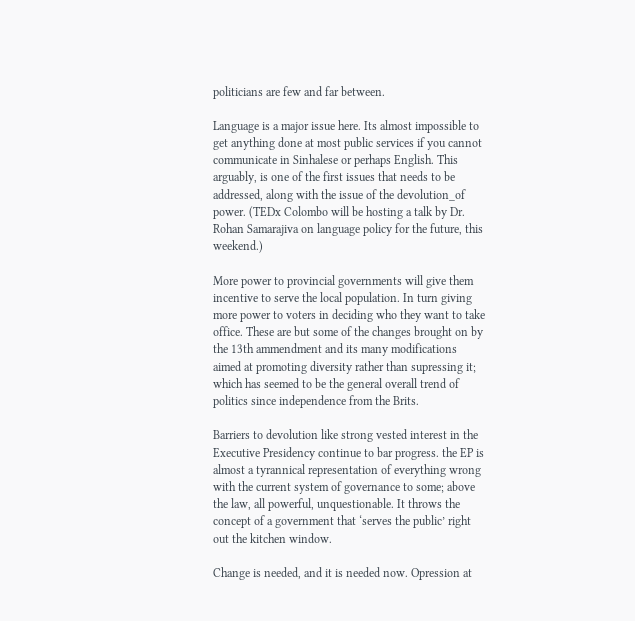politicians are few and far between.

Language is a major issue here. Its almost impossible to get anything done at most public services if you cannot communicate in Sinhalese or perhaps English. This arguably, is one of the first issues that needs to be addressed, along with the issue of the devolution_of power. (TEDx Colombo will be hosting a talk by Dr. Rohan Samarajiva on language policy for the future, this weekend.)

More power to provincial governments will give them incentive to serve the local population. In turn giving more power to voters in deciding who they want to take office. These are but some of the changes brought on by the 13th ammendment and its many modifications aimed at promoting diversity rather than supressing it; which has seemed to be the general overall trend of politics since independence from the Brits.

Barriers to devolution like strong vested interest in the Executive Presidency continue to bar progress. the EP is almost a tyrannical representation of everything wrong with the current system of governance to some; above the law, all powerful, unquestionable. It throws the concept of a government that ‘serves the public’ right out the kitchen window.

Change is needed, and it is needed now. Opression at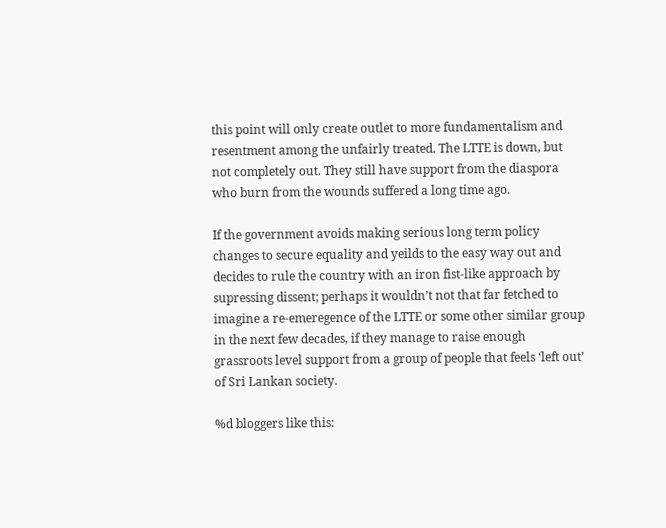this point will only create outlet to more fundamentalism and resentment among the unfairly treated. The LTTE is down, but not completely out. They still have support from the diaspora who burn from the wounds suffered a long time ago.

If the government avoids making serious long term policy changes to secure equality and yeilds to the easy way out and decides to rule the country with an iron fist-like approach by supressing dissent; perhaps it wouldn’t not that far fetched to imagine a re-emeregence of the LTTE or some other similar group in the next few decades, if they manage to raise enough grassroots level support from a group of people that feels ‘left out’ of Sri Lankan society.

%d bloggers like this: